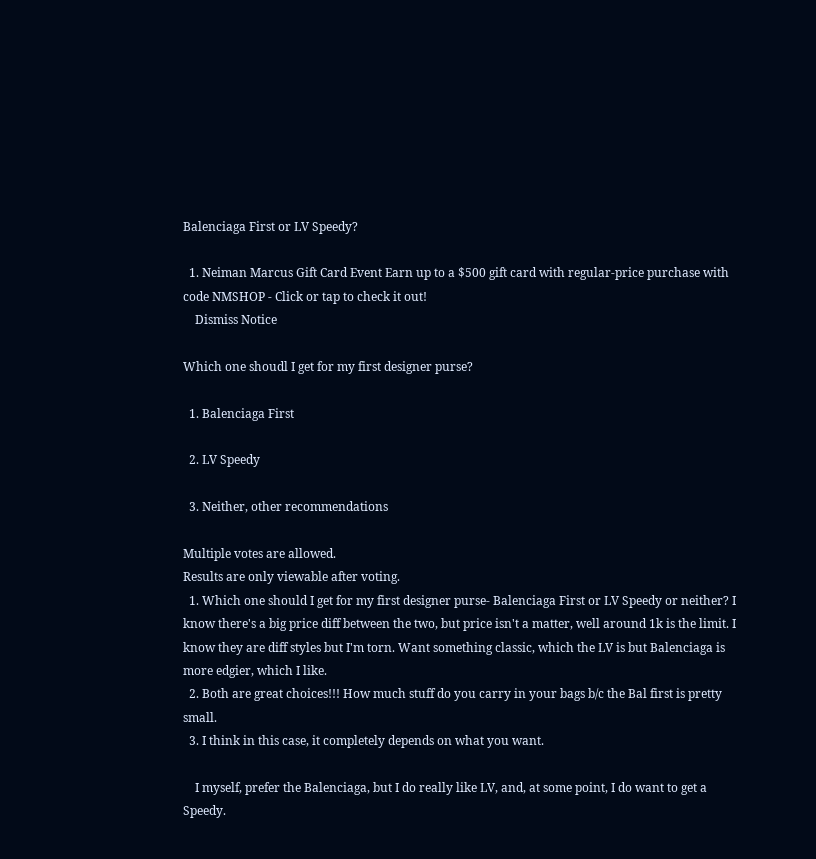Balenciaga First or LV Speedy?

  1. Neiman Marcus Gift Card Event Earn up to a $500 gift card with regular-price purchase with code NMSHOP - Click or tap to check it out!
    Dismiss Notice

Which one shoudl I get for my first designer purse?

  1. Balenciaga First

  2. LV Speedy

  3. Neither, other recommendations

Multiple votes are allowed.
Results are only viewable after voting.
  1. Which one should I get for my first designer purse- Balenciaga First or LV Speedy or neither? I know there's a big price diff between the two, but price isn't a matter, well around 1k is the limit. I know they are diff styles but I'm torn. Want something classic, which the LV is but Balenciaga is more edgier, which I like.
  2. Both are great choices!!! How much stuff do you carry in your bags b/c the Bal first is pretty small.
  3. I think in this case, it completely depends on what you want.

    I myself, prefer the Balenciaga, but I do really like LV, and, at some point, I do want to get a Speedy.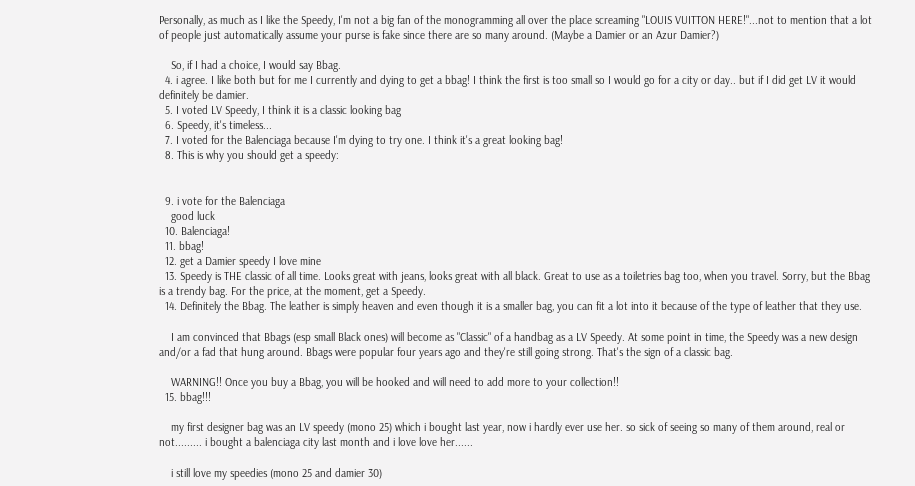Personally, as much as I like the Speedy, I'm not a big fan of the monogramming all over the place screaming "LOUIS VUITTON HERE!"...not to mention that a lot of people just automatically assume your purse is fake since there are so many around. (Maybe a Damier or an Azur Damier?)

    So, if I had a choice, I would say Bbag.
  4. i agree. I like both but for me I currently and dying to get a bbag! I think the first is too small so I would go for a city or day.. but if I did get LV it would definitely be damier.
  5. I voted LV Speedy, I think it is a classic looking bag
  6. Speedy, it's timeless...
  7. I voted for the Balenciaga because I'm dying to try one. I think it's a great looking bag!
  8. This is why you should get a speedy:


  9. i vote for the Balenciaga
    good luck
  10. Balenciaga!
  11. bbag!
  12. get a Damier speedy I love mine
  13. Speedy is THE classic of all time. Looks great with jeans, looks great with all black. Great to use as a toiletries bag too, when you travel. Sorry, but the Bbag is a trendy bag. For the price, at the moment, get a Speedy.
  14. Definitely the Bbag. The leather is simply heaven and even though it is a smaller bag, you can fit a lot into it because of the type of leather that they use.

    I am convinced that Bbags (esp small Black ones) will become as "Classic" of a handbag as a LV Speedy. At some point in time, the Speedy was a new design and/or a fad that hung around. Bbags were popular four years ago and they're still going strong. That's the sign of a classic bag.

    WARNING!! Once you buy a Bbag, you will be hooked and will need to add more to your collection!!
  15. bbag!!!

    my first designer bag was an LV speedy (mono 25) which i bought last year, now i hardly ever use her. so sick of seeing so many of them around, real or not......... i bought a balenciaga city last month and i love love her......

    i still love my speedies (mono 25 and damier 30)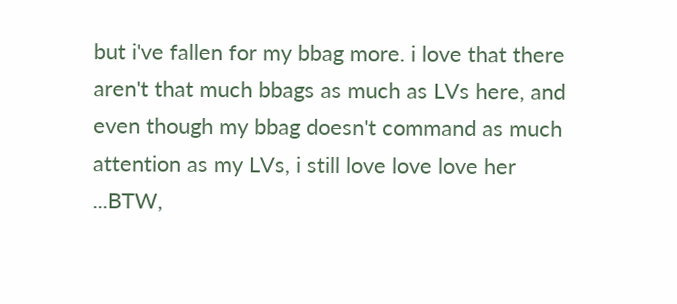but i've fallen for my bbag more. i love that there aren't that much bbags as much as LVs here, and even though my bbag doesn't command as much attention as my LVs, i still love love love her ...BTW,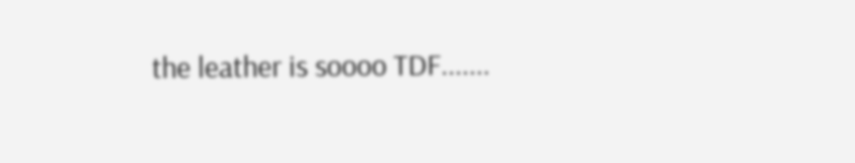the leather is soooo TDF.......